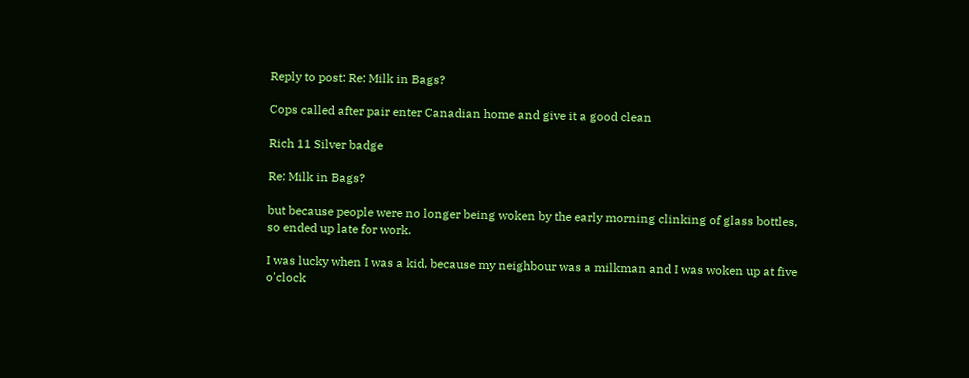Reply to post: Re: Milk in Bags?

Cops called after pair enter Canadian home and give it a good clean

Rich 11 Silver badge

Re: Milk in Bags?

but because people were no longer being woken by the early morning clinking of glass bottles, so ended up late for work.

I was lucky when I was a kid, because my neighbour was a milkman and I was woken up at five o'clock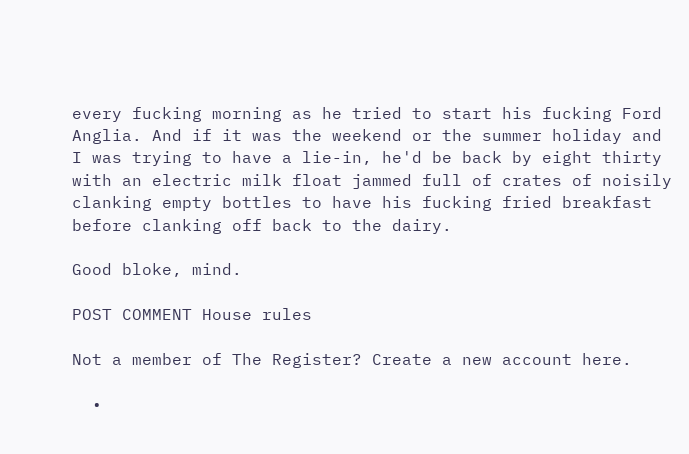every fucking morning as he tried to start his fucking Ford Anglia. And if it was the weekend or the summer holiday and I was trying to have a lie-in, he'd be back by eight thirty with an electric milk float jammed full of crates of noisily clanking empty bottles to have his fucking fried breakfast before clanking off back to the dairy.

Good bloke, mind.

POST COMMENT House rules

Not a member of The Register? Create a new account here.

  •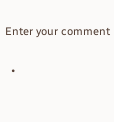Enter your comment

  •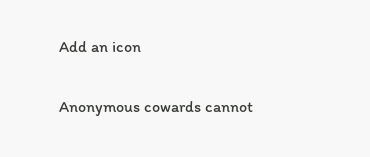Add an icon

Anonymous cowards cannot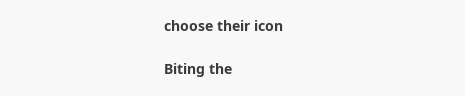choose their icon

Biting the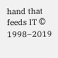hand that feeds IT © 1998–2019